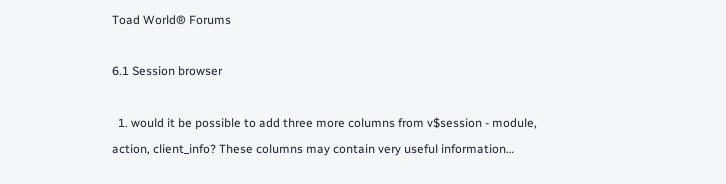Toad World® Forums

6.1 Session browser

  1. would it be possible to add three more columns from v$session - module, action, client_info? These columns may contain very useful information…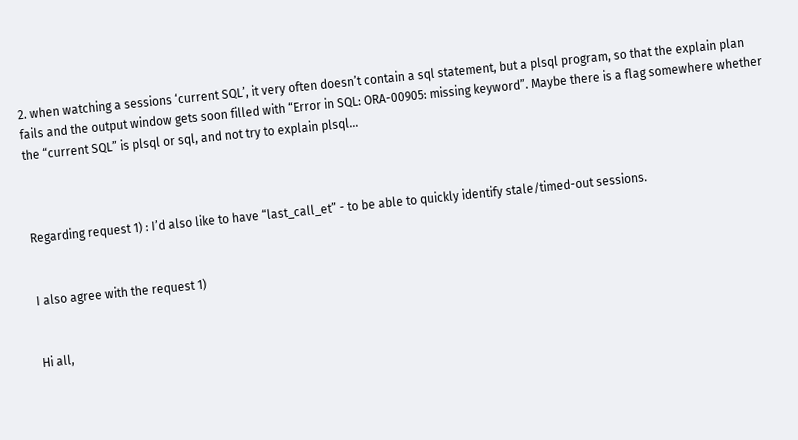2. when watching a sessions ‘current SQL’, it very often doesn’t contain a sql statement, but a plsql program, so that the explain plan fails and the output window gets soon filled with “Error in SQL: ORA-00905: missing keyword”. Maybe there is a flag somewhere whether the “current SQL” is plsql or sql, and not try to explain plsql…



Regarding request 1) : I’d also like to have “last_call_et” - to be able to quickly identify stale/timed-out sessions.


I also agree with the request 1)


Hi all,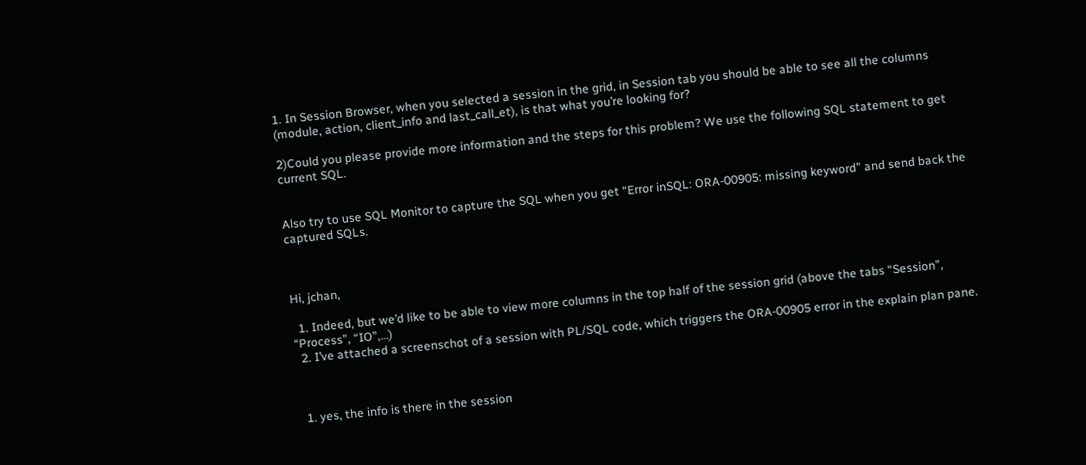1. In Session Browser, when you selected a session in the grid, in Session tab you should be able to see all the columns (module, action, client_info and last_call_et), is that what you’re looking for?

2)Could you please provide more information and the steps for this problem? We use the following SQL statement to get current SQL.


Also try to use SQL Monitor to capture the SQL when you get “Error inSQL: ORA-00905: missing keyword” and send back the captured SQLs.



Hi, jchan,

  1. Indeed, but we’d like to be able to view more columns in the top half of the session grid (above the tabs “Session”, “Process”, “IO”,…)
  2. I’ve attached a screenschot of a session with PL/SQL code, which triggers the ORA-00905 error in the explain plan pane.



  1. yes, the info is there in the session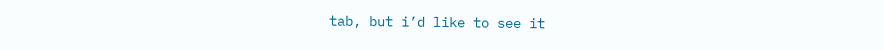tab, but i’d like to see it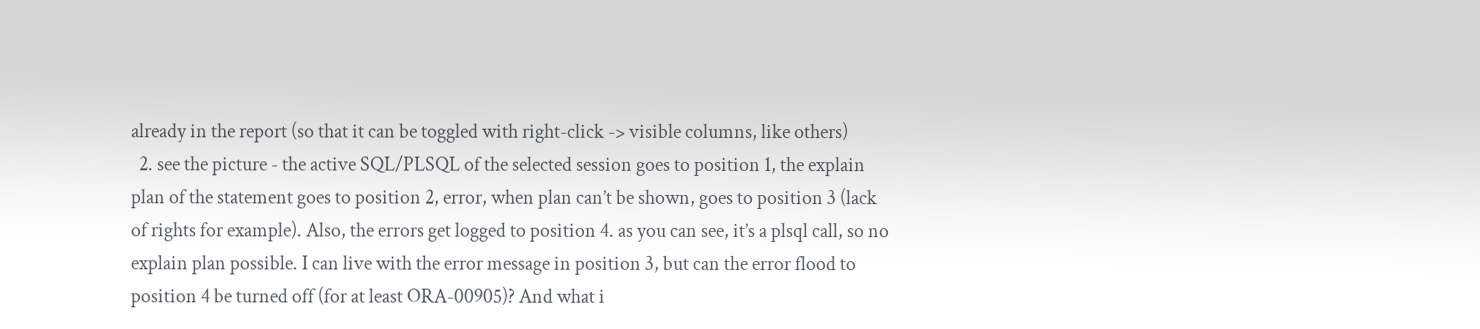already in the report (so that it can be toggled with right-click -> visible columns, like others)
  2. see the picture - the active SQL/PLSQL of the selected session goes to position 1, the explain plan of the statement goes to position 2, error, when plan can’t be shown, goes to position 3 (lack of rights for example). Also, the errors get logged to position 4. as you can see, it’s a plsql call, so no explain plan possible. I can live with the error message in position 3, but can the error flood to position 4 be turned off (for at least ORA-00905)? And what i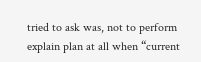tried to ask was, not to perform explain plan at all when “current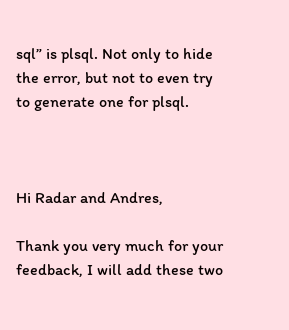sql” is plsql. Not only to hide the error, but not to even try to generate one for plsql.



Hi Radar and Andres,

Thank you very much for your feedback, I will add these two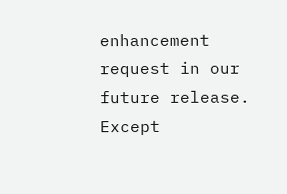enhancement request in our future release. Except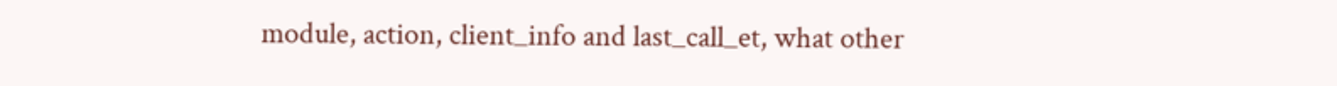module, action, client_info and last_call_et, what other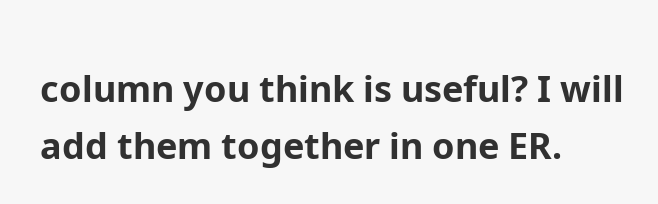column you think is useful? I will add them together in one ER.